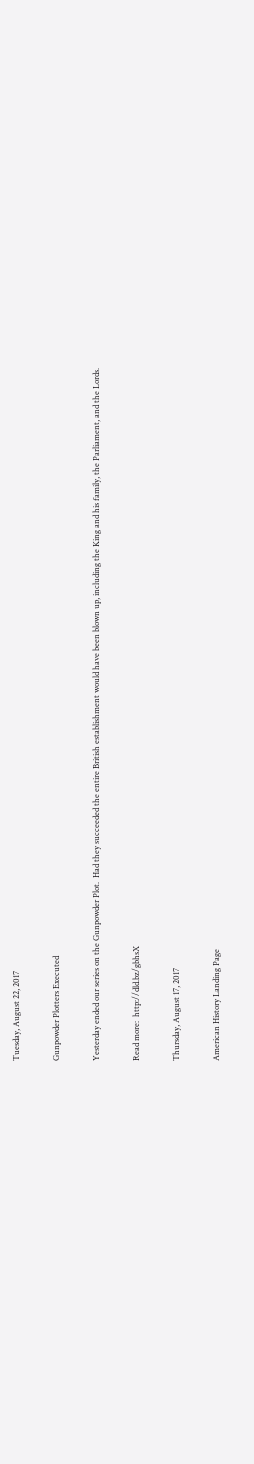Tuesday, August 22, 2017

Gunpowder Plotters Executed

Yesterday ended our series on the Gunpowder Plot.  Had they succeeded the entire British establishment would have been blown up, including the King and his family, the Parliament, and the Lords.

Read more:  http://dld.bz/gbhsX

Thursday, August 17, 2017

American History Landing Page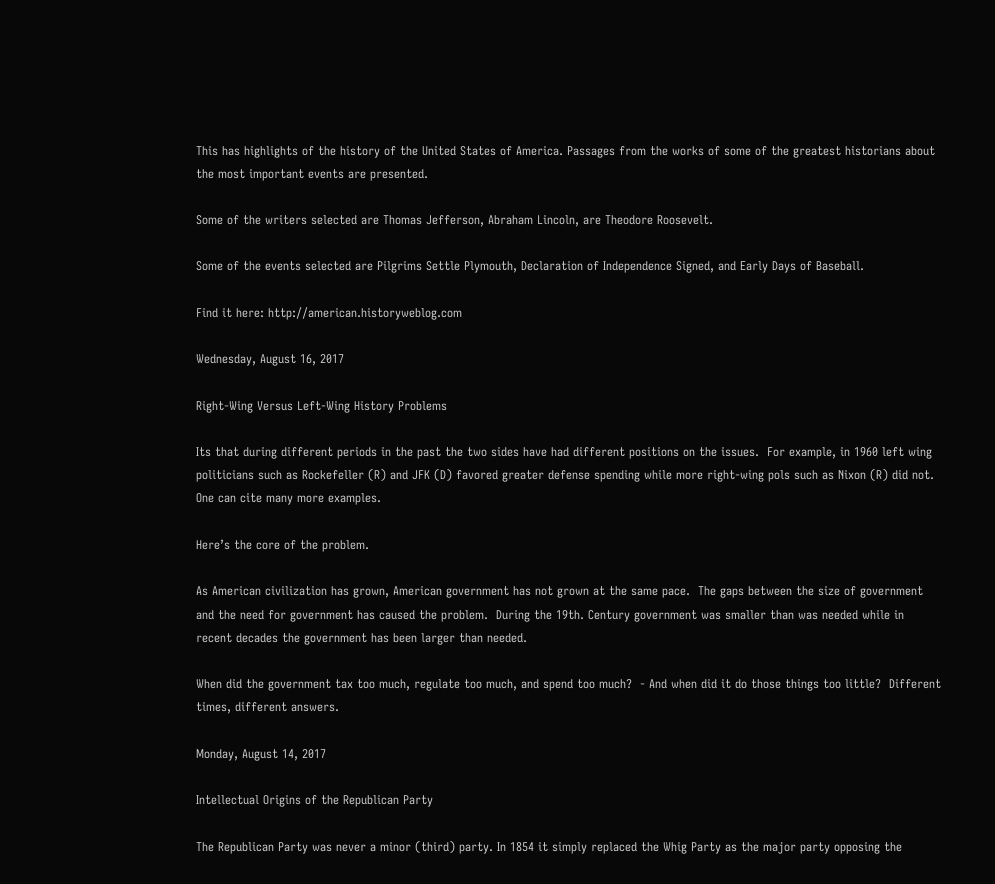This has highlights of the history of the United States of America. Passages from the works of some of the greatest historians about the most important events are presented.

Some of the writers selected are Thomas Jefferson, Abraham Lincoln, are Theodore Roosevelt.

Some of the events selected are Pilgrims Settle Plymouth, Declaration of Independence Signed, and Early Days of Baseball.

Find it here: http://american.historyweblog.com

Wednesday, August 16, 2017

Right-Wing Versus Left-Wing History Problems

Its that during different periods in the past the two sides have had different positions on the issues.  For example, in 1960 left wing politicians such as Rockefeller (R) and JFK (D) favored greater defense spending while more right-wing pols such as Nixon (R) did not.  One can cite many more examples.

Here’s the core of the problem.

As American civilization has grown, American government has not grown at the same pace.  The gaps between the size of government and the need for government has caused the problem.  During the 19th. Century government was smaller than was needed while in recent decades the government has been larger than needed.

When did the government tax too much, regulate too much, and spend too much?  - And when did it do those things too little?  Different times, different answers.

Monday, August 14, 2017

Intellectual Origins of the Republican Party

The Republican Party was never a minor (third) party. In 1854 it simply replaced the Whig Party as the major party opposing the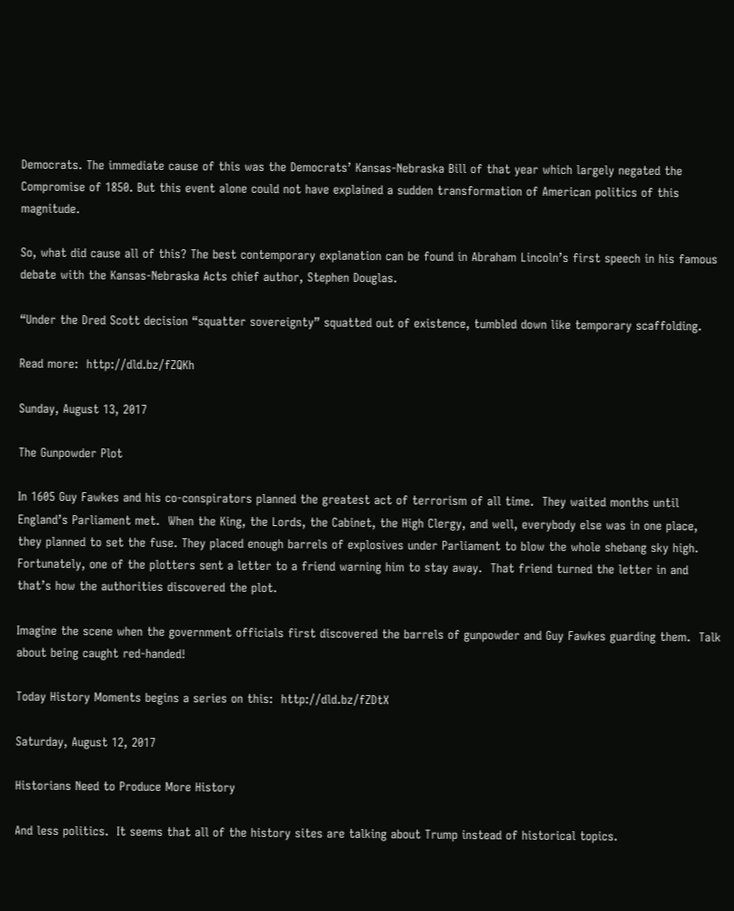Democrats. The immediate cause of this was the Democrats’ Kansas-Nebraska Bill of that year which largely negated the Compromise of 1850. But this event alone could not have explained a sudden transformation of American politics of this magnitude.

So, what did cause all of this? The best contemporary explanation can be found in Abraham Lincoln’s first speech in his famous debate with the Kansas-Nebraska Acts chief author, Stephen Douglas.

“Under the Dred Scott decision “squatter sovereignty” squatted out of existence, tumbled down like temporary scaffolding.

Read more:  http://dld.bz/fZQKh

Sunday, August 13, 2017

The Gunpowder Plot

In 1605 Guy Fawkes and his co-conspirators planned the greatest act of terrorism of all time.  They waited months until England’s Parliament met.  When the King, the Lords, the Cabinet, the High Clergy, and well, everybody else was in one place, they planned to set the fuse. They placed enough barrels of explosives under Parliament to blow the whole shebang sky high.  Fortunately, one of the plotters sent a letter to a friend warning him to stay away.  That friend turned the letter in and that’s how the authorities discovered the plot.

Imagine the scene when the government officials first discovered the barrels of gunpowder and Guy Fawkes guarding them.  Talk about being caught red-handed!

Today History Moments begins a series on this:  http://dld.bz/fZDtX

Saturday, August 12, 2017

Historians Need to Produce More History

And less politics.  It seems that all of the history sites are talking about Trump instead of historical topics.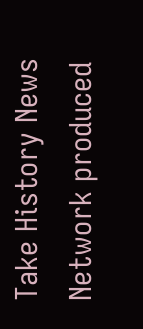Take History News Network produced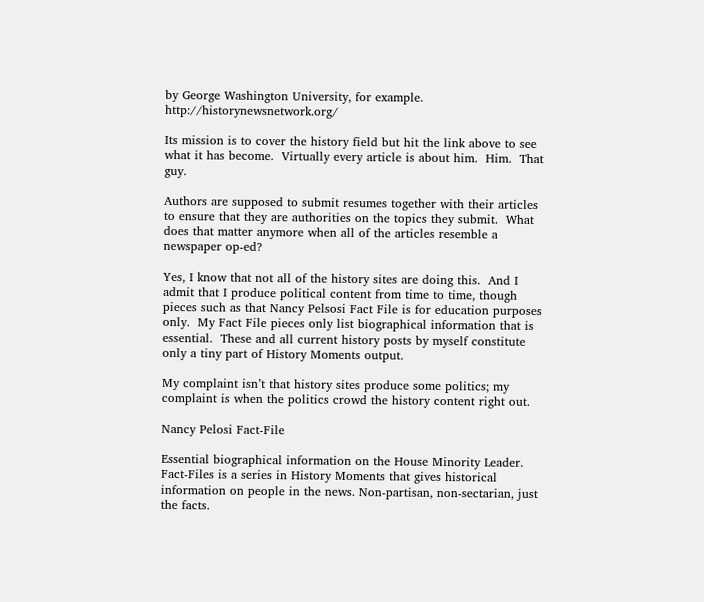by George Washington University, for example.  http://historynewsnetwork.org/

Its mission is to cover the history field but hit the link above to see what it has become.  Virtually every article is about him.  Him.  That guy.

Authors are supposed to submit resumes together with their articles to ensure that they are authorities on the topics they submit.  What does that matter anymore when all of the articles resemble a newspaper op-ed?

Yes, I know that not all of the history sites are doing this.  And I admit that I produce political content from time to time, though pieces such as that Nancy Pelsosi Fact File is for education purposes only.  My Fact File pieces only list biographical information that is essential.  These and all current history posts by myself constitute only a tiny part of History Moments output.

My complaint isn’t that history sites produce some politics; my complaint is when the politics crowd the history content right out.

Nancy Pelosi Fact-File

Essential biographical information on the House Minority Leader. Fact-Files is a series in History Moments that gives historical information on people in the news. Non-partisan, non-sectarian, just the facts.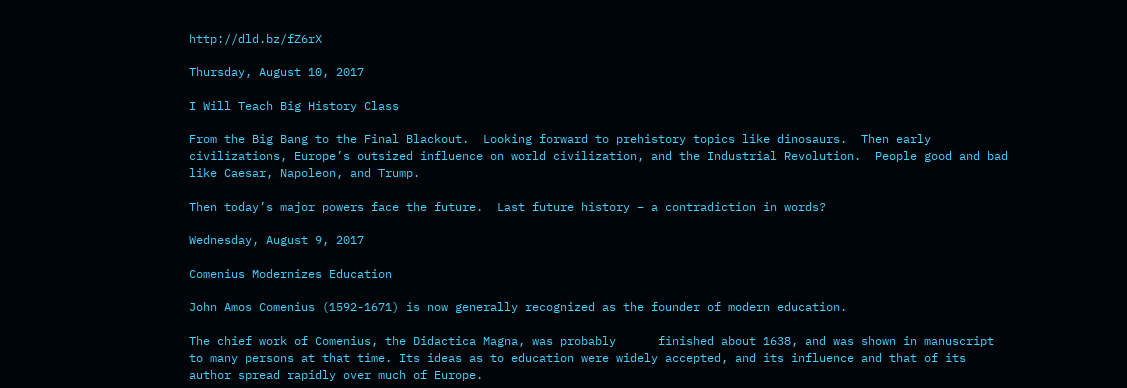http://dld.bz/fZ6rX

Thursday, August 10, 2017

I Will Teach Big History Class

From the Big Bang to the Final Blackout.  Looking forward to prehistory topics like dinosaurs.  Then early civilizations, Europe’s outsized influence on world civilization, and the Industrial Revolution.  People good and bad like Caesar, Napoleon, and Trump.

Then today’s major powers face the future.  Last future history – a contradiction in words?

Wednesday, August 9, 2017

Comenius Modernizes Education

John Amos Comenius (1592-1671) is now generally recognized as the founder of modern education.

The chief work of Comenius, the Didactica Magna, was probably      finished about 1638, and was shown in manuscript to many persons at that time. Its ideas as to education were widely accepted, and its influence and that of its author spread rapidly over much of Europe.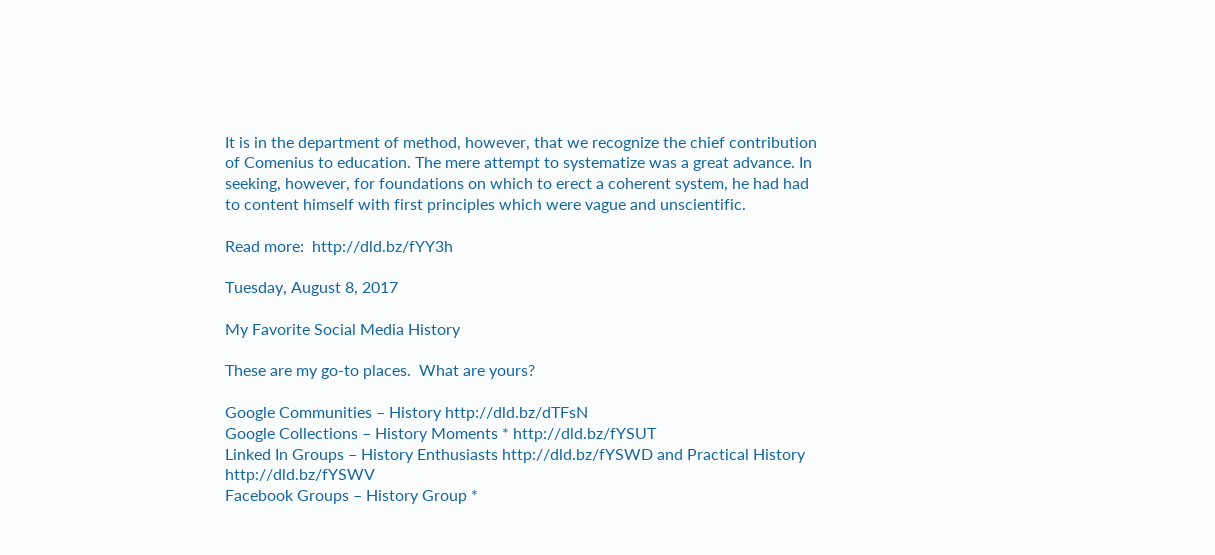It is in the department of method, however, that we recognize the chief contribution of Comenius to education. The mere attempt to systematize was a great advance. In seeking, however, for foundations on which to erect a coherent system, he had had to content himself with first principles which were vague and unscientific.

Read more:  http://dld.bz/fYY3h

Tuesday, August 8, 2017

My Favorite Social Media History

These are my go-to places.  What are yours?

Google Communities – History http://dld.bz/dTFsN
Google Collections – History Moments * http://dld.bz/fYSUT
Linked In Groups – History Enthusiasts http://dld.bz/fYSWD and Practical History http://dld.bz/fYSWV
Facebook Groups – History Group *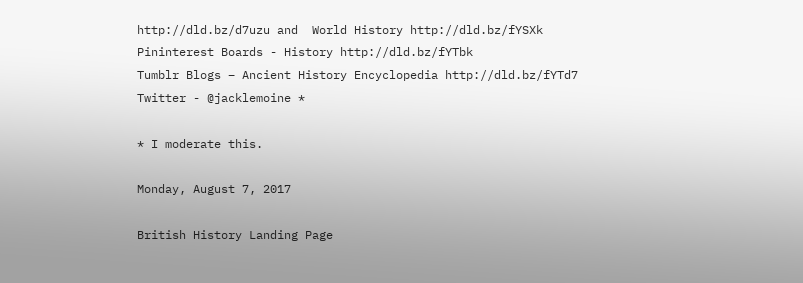http://dld.bz/d7uzu and  World History http://dld.bz/fYSXk
Pininterest Boards - History http://dld.bz/fYTbk
Tumblr Blogs – Ancient History Encyclopedia http://dld.bz/fYTd7
Twitter - @jacklemoine *

* I moderate this.

Monday, August 7, 2017

British History Landing Page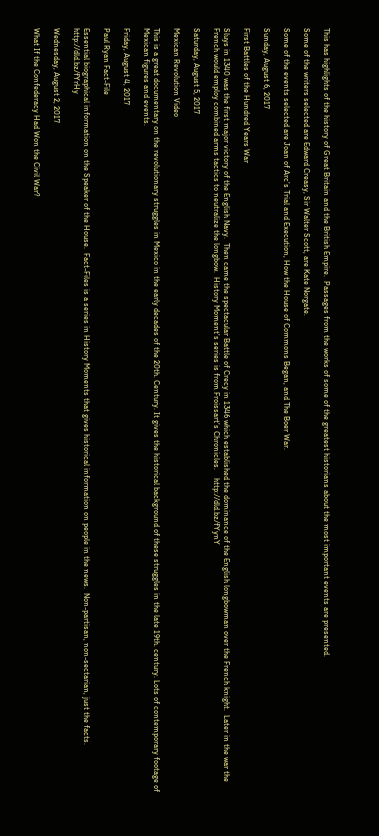This has highlights of the history of Great Britain and the British Empire.  Passages from the works of some of the greatest historians about the most important events are presented.

Some of the writers selected are Edward Creasy, Sir Walter Scott, are Kate Norgate.

Some of the events selected are Joan of Arc’s Trial and Execution, How the House of Commons Began, and The Boer War.

Sunday, August 6, 2017

First Battles of the Hundred Years War

Sluys in 1340 was the first major victory of the English Navy.  Then came the spectacular Battle of Crecy in 1346 which established the dominance of the English longbowman over the French knight.  Later in the war the French would employ combined arms tactics to neutralize the longbow.  History Moment’s series is from Froissart’s Chronicles.    http://dld.bz/fYynY

Saturday, August 5, 2017

Mexican Revolution Video

This is a great documentary on the revolutionary struggles in Mexico in the early decades of the 20th. Century. It gives the historical background of these struggles in the late 19th. century. Lots of contemporary footage of Mexican figures and events.

Friday, August 4, 2017

Paul Ryan Fact-File

Essential biographical information on the Speaker of the House.  Fact-Files is a series in History Moments that gives historical information on people in the news.  Non-partisan, non-sectarian, just the facts.  http://dld.bz/fYrHy

Wednesday, August 2, 2017

What If the Confederacy Had Won the Civil War?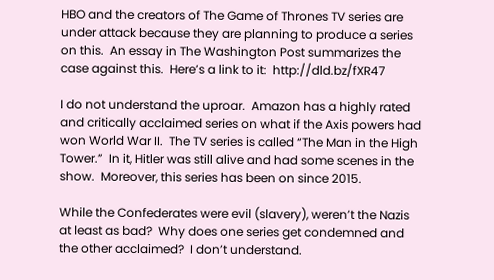HBO and the creators of The Game of Thrones TV series are under attack because they are planning to produce a series on this.  An essay in The Washington Post summarizes the case against this.  Here’s a link to it:  http://dld.bz/fXR47

I do not understand the uproar.  Amazon has a highly rated and critically acclaimed series on what if the Axis powers had won World War II.  The TV series is called “The Man in the High Tower.”  In it, Hitler was still alive and had some scenes in the show.  Moreover, this series has been on since 2015.

While the Confederates were evil (slavery), weren’t the Nazis at least as bad?  Why does one series get condemned and the other acclaimed?  I don’t understand.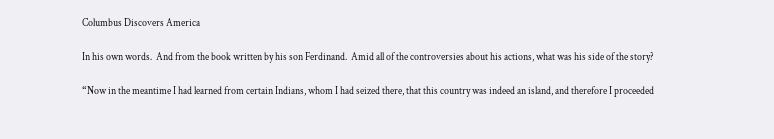Columbus Discovers America

In his own words.  And from the book written by his son Ferdinand.  Amid all of the controversies about his actions, what was his side of the story?

“Now in the meantime I had learned from certain Indians, whom I had seized there, that this country was indeed an island, and therefore I proceeded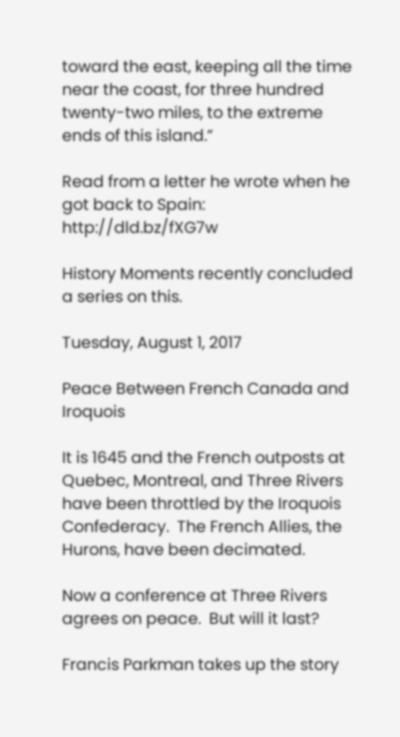toward the east, keeping all the time near the coast, for three hundred twenty-two miles, to the extreme ends of this island.”

Read from a letter he wrote when he got back to Spain:  http://dld.bz/fXG7w

History Moments recently concluded a series on this.

Tuesday, August 1, 2017

Peace Between French Canada and Iroquois

It is 1645 and the French outposts at Quebec, Montreal, and Three Rivers have been throttled by the Iroquois Confederacy.  The French Allies, the Hurons, have been decimated.

Now a conference at Three Rivers agrees on peace.  But will it last?

Francis Parkman takes up the story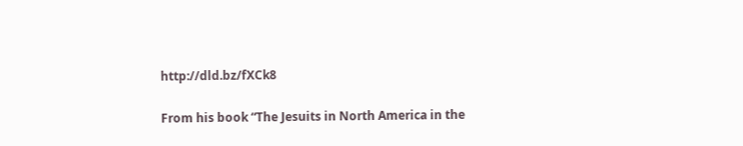http://dld.bz/fXCk8

From his book “The Jesuits in North America in the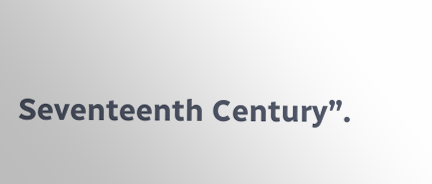Seventeenth Century”.